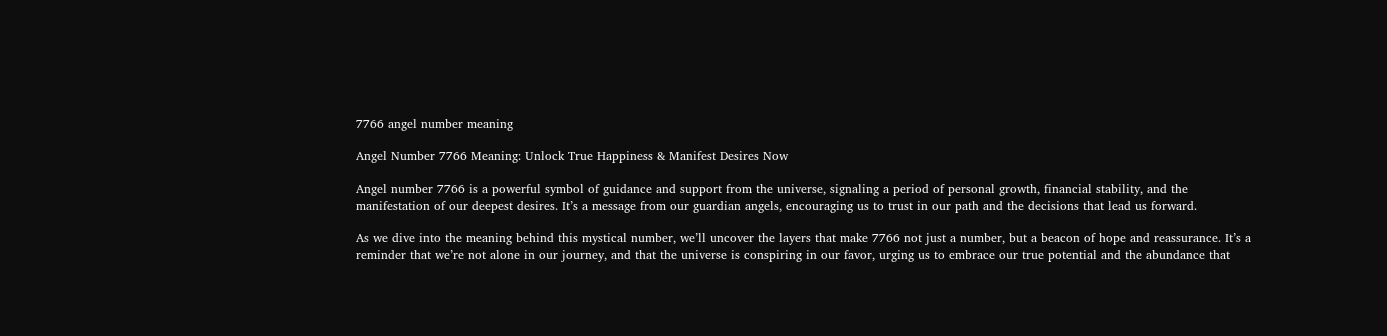7766 angel number meaning

Angel Number 7766 Meaning: Unlock True Happiness & Manifest Desires Now

Angel number 7766 is a powerful symbol of guidance and support from the universe, signaling a period of personal growth, financial stability, and the manifestation of our deepest desires. It’s a message from our guardian angels, encouraging us to trust in our path and the decisions that lead us forward.

As we dive into the meaning behind this mystical number, we’ll uncover the layers that make 7766 not just a number, but a beacon of hope and reassurance. It’s a reminder that we’re not alone in our journey, and that the universe is conspiring in our favor, urging us to embrace our true potential and the abundance that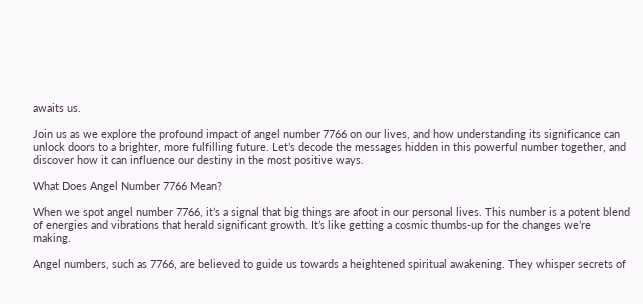awaits us.

Join us as we explore the profound impact of angel number 7766 on our lives, and how understanding its significance can unlock doors to a brighter, more fulfilling future. Let’s decode the messages hidden in this powerful number together, and discover how it can influence our destiny in the most positive ways.

What Does Angel Number 7766 Mean?

When we spot angel number 7766, it’s a signal that big things are afoot in our personal lives. This number is a potent blend of energies and vibrations that herald significant growth. It’s like getting a cosmic thumbs-up for the changes we’re making.

Angel numbers, such as 7766, are believed to guide us towards a heightened spiritual awakening. They whisper secrets of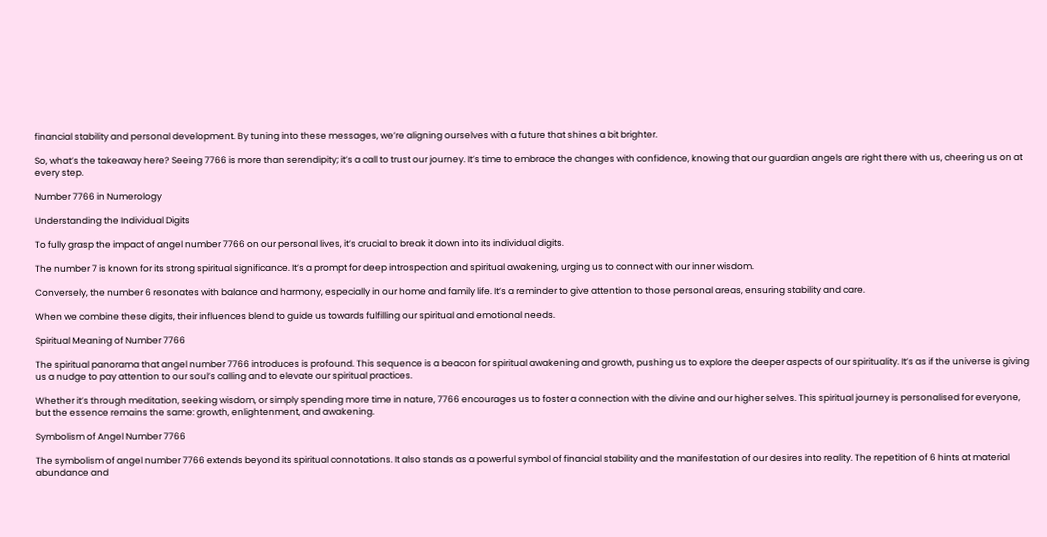financial stability and personal development. By tuning into these messages, we’re aligning ourselves with a future that shines a bit brighter.

So, what’s the takeaway here? Seeing 7766 is more than serendipity; it’s a call to trust our journey. It’s time to embrace the changes with confidence, knowing that our guardian angels are right there with us, cheering us on at every step.

Number 7766 in Numerology

Understanding the Individual Digits

To fully grasp the impact of angel number 7766 on our personal lives, it’s crucial to break it down into its individual digits.

The number 7 is known for its strong spiritual significance. It’s a prompt for deep introspection and spiritual awakening, urging us to connect with our inner wisdom.

Conversely, the number 6 resonates with balance and harmony, especially in our home and family life. It’s a reminder to give attention to those personal areas, ensuring stability and care.

When we combine these digits, their influences blend to guide us towards fulfilling our spiritual and emotional needs.

Spiritual Meaning of Number 7766

The spiritual panorama that angel number 7766 introduces is profound. This sequence is a beacon for spiritual awakening and growth, pushing us to explore the deeper aspects of our spirituality. It’s as if the universe is giving us a nudge to pay attention to our soul’s calling and to elevate our spiritual practices.

Whether it’s through meditation, seeking wisdom, or simply spending more time in nature, 7766 encourages us to foster a connection with the divine and our higher selves. This spiritual journey is personalised for everyone, but the essence remains the same: growth, enlightenment, and awakening.

Symbolism of Angel Number 7766

The symbolism of angel number 7766 extends beyond its spiritual connotations. It also stands as a powerful symbol of financial stability and the manifestation of our desires into reality. The repetition of 6 hints at material abundance and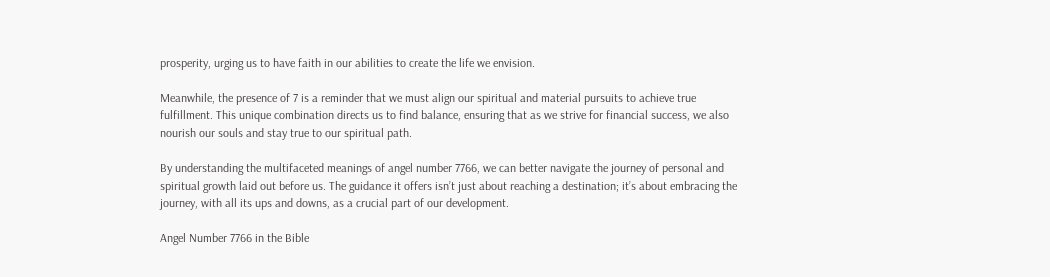prosperity, urging us to have faith in our abilities to create the life we envision.

Meanwhile, the presence of 7 is a reminder that we must align our spiritual and material pursuits to achieve true fulfillment. This unique combination directs us to find balance, ensuring that as we strive for financial success, we also nourish our souls and stay true to our spiritual path.

By understanding the multifaceted meanings of angel number 7766, we can better navigate the journey of personal and spiritual growth laid out before us. The guidance it offers isn’t just about reaching a destination; it’s about embracing the journey, with all its ups and downs, as a crucial part of our development.

Angel Number 7766 in the Bible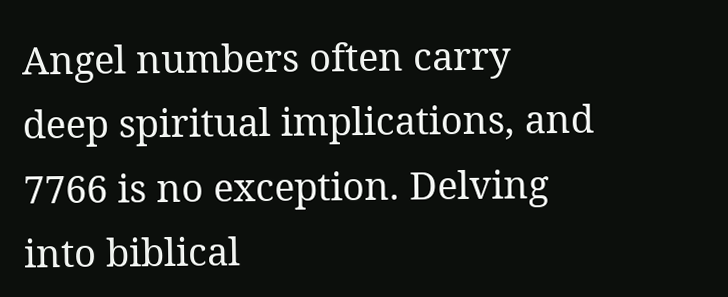Angel numbers often carry deep spiritual implications, and 7766 is no exception. Delving into biblical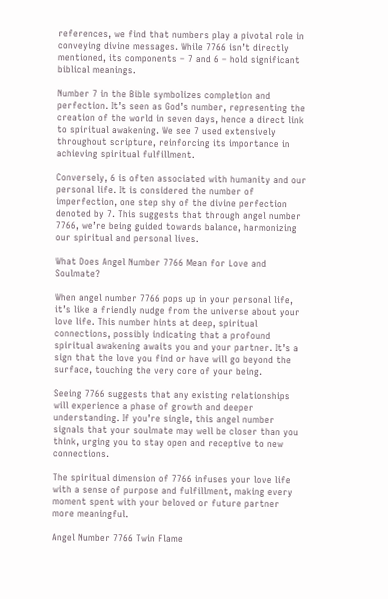references, we find that numbers play a pivotal role in conveying divine messages. While 7766 isn’t directly mentioned, its components – 7 and 6 – hold significant biblical meanings.

Number 7 in the Bible symbolizes completion and perfection. It’s seen as God’s number, representing the creation of the world in seven days, hence a direct link to spiritual awakening. We see 7 used extensively throughout scripture, reinforcing its importance in achieving spiritual fulfillment.

Conversely, 6 is often associated with humanity and our personal life. It is considered the number of imperfection, one step shy of the divine perfection denoted by 7. This suggests that through angel number 7766, we’re being guided towards balance, harmonizing our spiritual and personal lives.

What Does Angel Number 7766 Mean for Love and Soulmate?

When angel number 7766 pops up in your personal life, it’s like a friendly nudge from the universe about your love life. This number hints at deep, spiritual connections, possibly indicating that a profound spiritual awakening awaits you and your partner. It’s a sign that the love you find or have will go beyond the surface, touching the very core of your being.

Seeing 7766 suggests that any existing relationships will experience a phase of growth and deeper understanding. If you’re single, this angel number signals that your soulmate may well be closer than you think, urging you to stay open and receptive to new connections.

The spiritual dimension of 7766 infuses your love life with a sense of purpose and fulfillment, making every moment spent with your beloved or future partner more meaningful.

Angel Number 7766 Twin Flame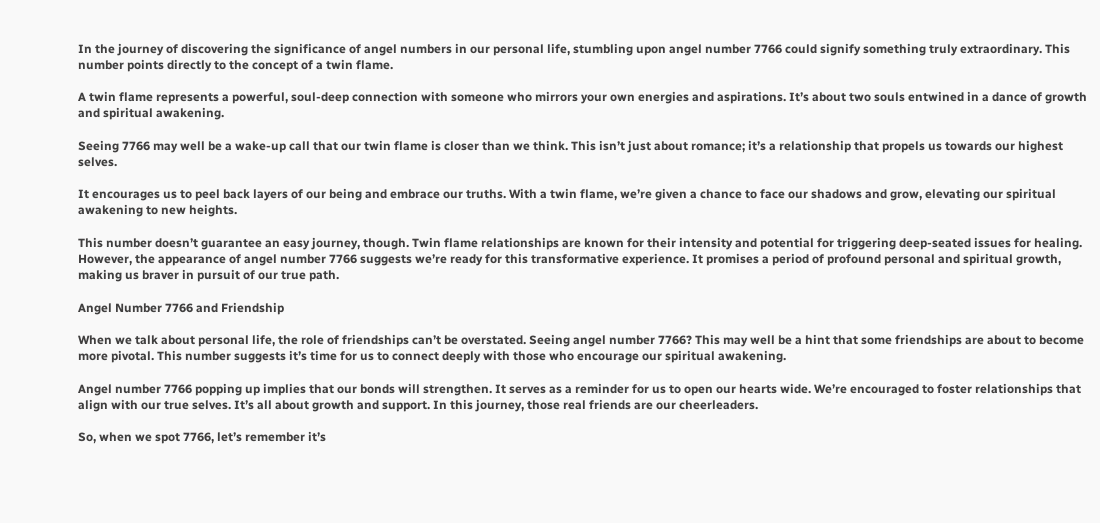In the journey of discovering the significance of angel numbers in our personal life, stumbling upon angel number 7766 could signify something truly extraordinary. This number points directly to the concept of a twin flame.

A twin flame represents a powerful, soul-deep connection with someone who mirrors your own energies and aspirations. It’s about two souls entwined in a dance of growth and spiritual awakening.

Seeing 7766 may well be a wake-up call that our twin flame is closer than we think. This isn’t just about romance; it’s a relationship that propels us towards our highest selves.

It encourages us to peel back layers of our being and embrace our truths. With a twin flame, we’re given a chance to face our shadows and grow, elevating our spiritual awakening to new heights.

This number doesn’t guarantee an easy journey, though. Twin flame relationships are known for their intensity and potential for triggering deep-seated issues for healing. However, the appearance of angel number 7766 suggests we’re ready for this transformative experience. It promises a period of profound personal and spiritual growth, making us braver in pursuit of our true path.

Angel Number 7766 and Friendship

When we talk about personal life, the role of friendships can’t be overstated. Seeing angel number 7766? This may well be a hint that some friendships are about to become more pivotal. This number suggests it’s time for us to connect deeply with those who encourage our spiritual awakening.

Angel number 7766 popping up implies that our bonds will strengthen. It serves as a reminder for us to open our hearts wide. We’re encouraged to foster relationships that align with our true selves. It’s all about growth and support. In this journey, those real friends are our cheerleaders.

So, when we spot 7766, let’s remember it’s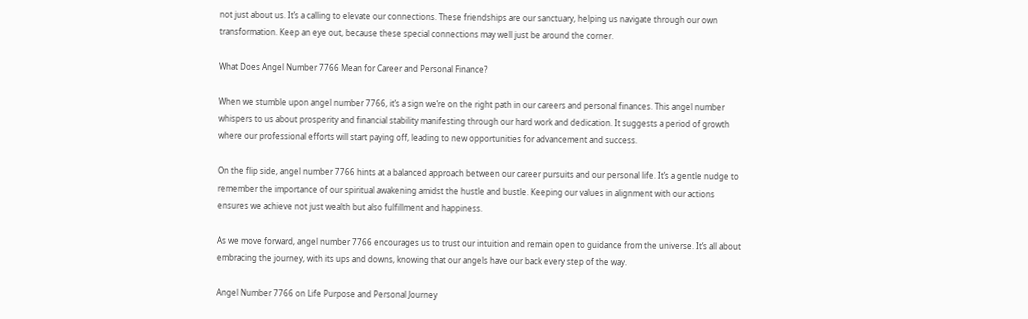not just about us. It’s a calling to elevate our connections. These friendships are our sanctuary, helping us navigate through our own transformation. Keep an eye out, because these special connections may well just be around the corner.

What Does Angel Number 7766 Mean for Career and Personal Finance?

When we stumble upon angel number 7766, it’s a sign we’re on the right path in our careers and personal finances. This angel number whispers to us about prosperity and financial stability manifesting through our hard work and dedication. It suggests a period of growth where our professional efforts will start paying off, leading to new opportunities for advancement and success.

On the flip side, angel number 7766 hints at a balanced approach between our career pursuits and our personal life. It’s a gentle nudge to remember the importance of our spiritual awakening amidst the hustle and bustle. Keeping our values in alignment with our actions ensures we achieve not just wealth but also fulfillment and happiness.

As we move forward, angel number 7766 encourages us to trust our intuition and remain open to guidance from the universe. It’s all about embracing the journey, with its ups and downs, knowing that our angels have our back every step of the way.

Angel Number 7766 on Life Purpose and Personal Journey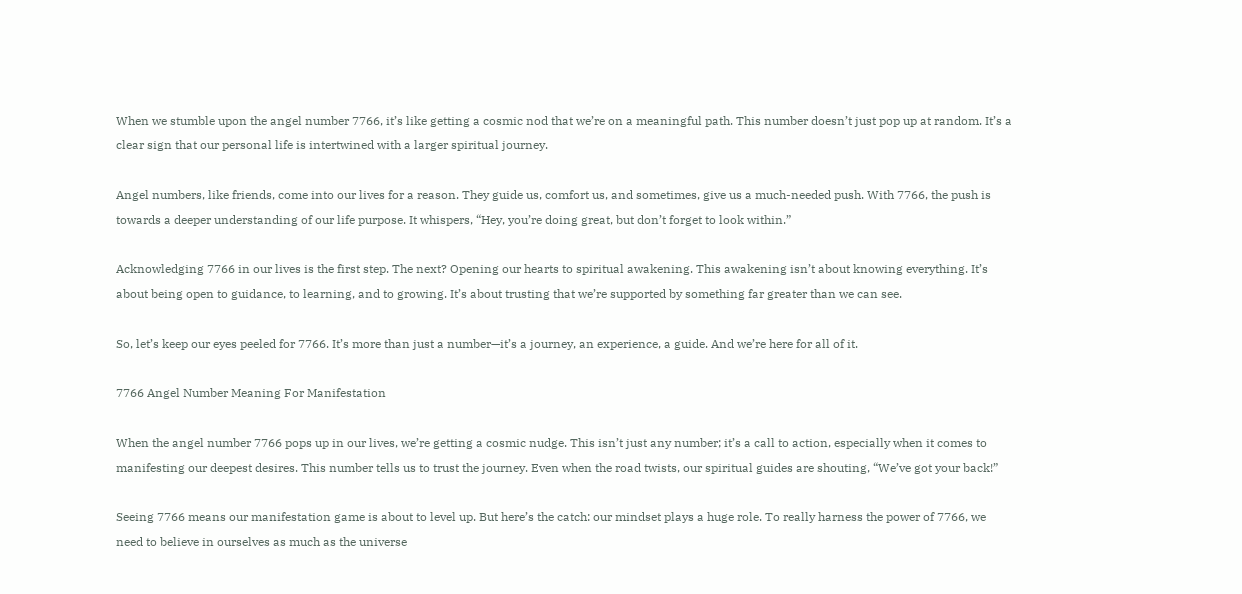When we stumble upon the angel number 7766, it’s like getting a cosmic nod that we’re on a meaningful path. This number doesn’t just pop up at random. It’s a clear sign that our personal life is intertwined with a larger spiritual journey.

Angel numbers, like friends, come into our lives for a reason. They guide us, comfort us, and sometimes, give us a much-needed push. With 7766, the push is towards a deeper understanding of our life purpose. It whispers, “Hey, you’re doing great, but don’t forget to look within.”

Acknowledging 7766 in our lives is the first step. The next? Opening our hearts to spiritual awakening. This awakening isn’t about knowing everything. It’s about being open to guidance, to learning, and to growing. It’s about trusting that we’re supported by something far greater than we can see.

So, let’s keep our eyes peeled for 7766. It’s more than just a number—it’s a journey, an experience, a guide. And we’re here for all of it.

7766 Angel Number Meaning For Manifestation

When the angel number 7766 pops up in our lives, we’re getting a cosmic nudge. This isn’t just any number; it’s a call to action, especially when it comes to manifesting our deepest desires. This number tells us to trust the journey. Even when the road twists, our spiritual guides are shouting, “We’ve got your back!”

Seeing 7766 means our manifestation game is about to level up. But here’s the catch: our mindset plays a huge role. To really harness the power of 7766, we need to believe in ourselves as much as the universe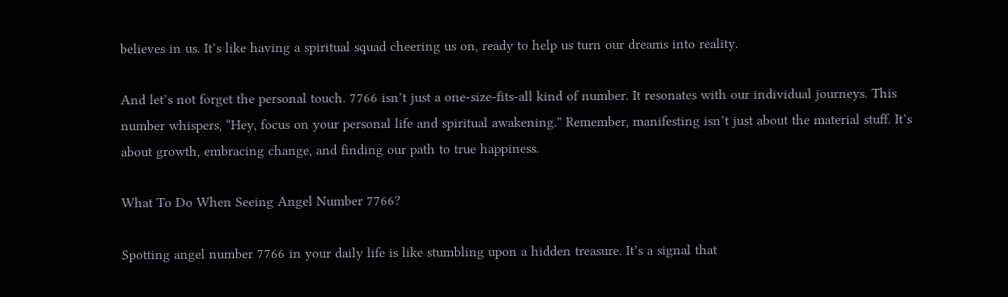believes in us. It’s like having a spiritual squad cheering us on, ready to help us turn our dreams into reality.

And let’s not forget the personal touch. 7766 isn’t just a one-size-fits-all kind of number. It resonates with our individual journeys. This number whispers, “Hey, focus on your personal life and spiritual awakening.” Remember, manifesting isn’t just about the material stuff. It’s about growth, embracing change, and finding our path to true happiness.

What To Do When Seeing Angel Number 7766?

Spotting angel number 7766 in your daily life is like stumbling upon a hidden treasure. It’s a signal that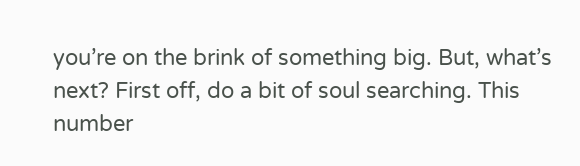you’re on the brink of something big. But, what’s next? First off, do a bit of soul searching. This number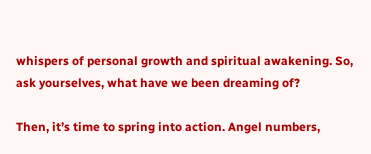whispers of personal growth and spiritual awakening. So, ask yourselves, what have we been dreaming of?

Then, it’s time to spring into action. Angel numbers,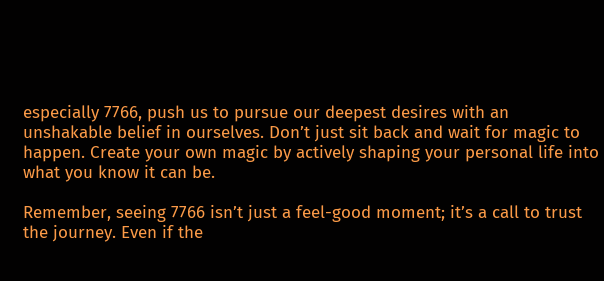especially 7766, push us to pursue our deepest desires with an unshakable belief in ourselves. Don’t just sit back and wait for magic to happen. Create your own magic by actively shaping your personal life into what you know it can be.

Remember, seeing 7766 isn’t just a feel-good moment; it’s a call to trust the journey. Even if the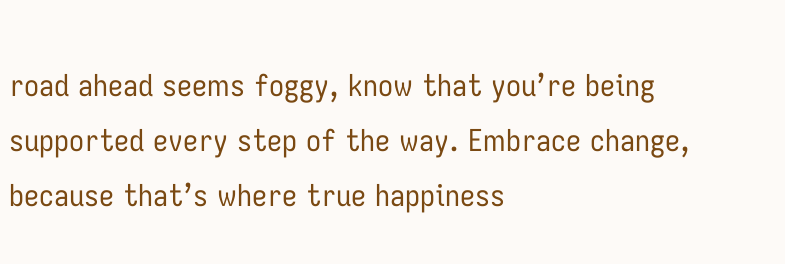road ahead seems foggy, know that you’re being supported every step of the way. Embrace change, because that’s where true happiness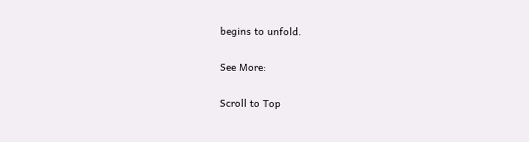begins to unfold.

See More:

Scroll to Top